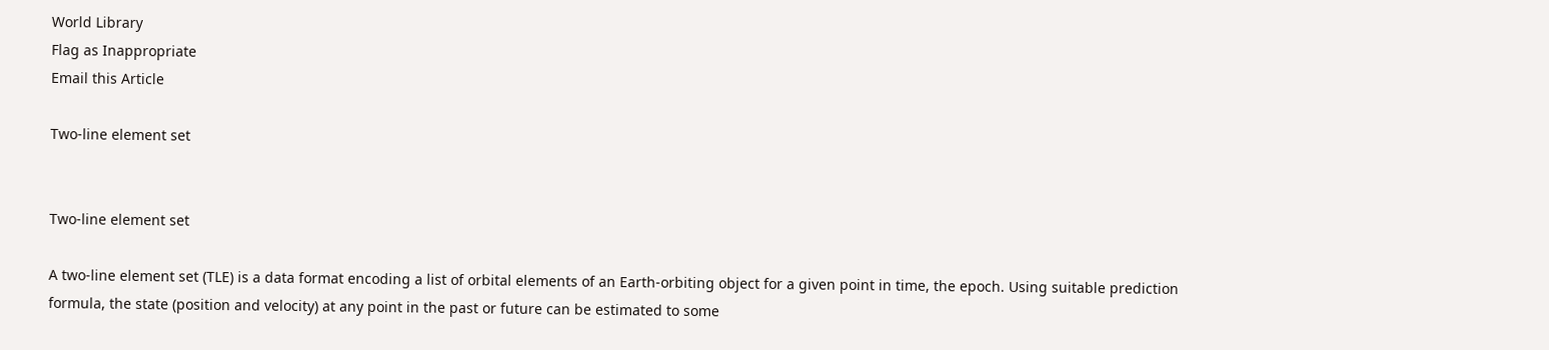World Library
Flag as Inappropriate
Email this Article

Two-line element set


Two-line element set

A two-line element set (TLE) is a data format encoding a list of orbital elements of an Earth-orbiting object for a given point in time, the epoch. Using suitable prediction formula, the state (position and velocity) at any point in the past or future can be estimated to some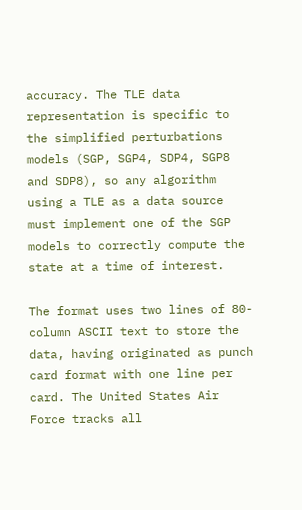accuracy. The TLE data representation is specific to the simplified perturbations models (SGP, SGP4, SDP4, SGP8 and SDP8), so any algorithm using a TLE as a data source must implement one of the SGP models to correctly compute the state at a time of interest.

The format uses two lines of 80-column ASCII text to store the data, having originated as punch card format with one line per card. The United States Air Force tracks all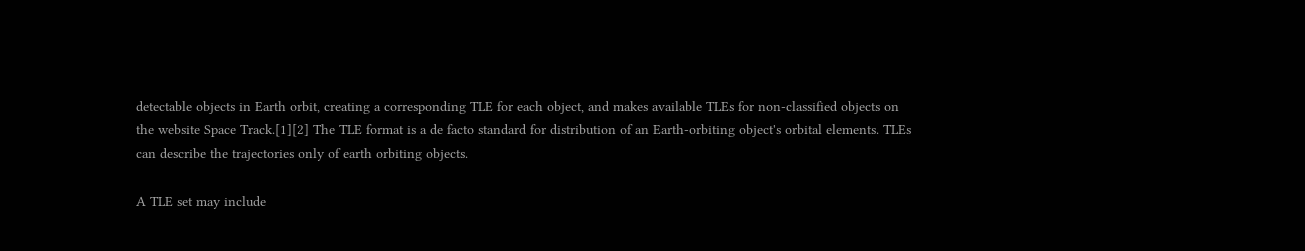detectable objects in Earth orbit, creating a corresponding TLE for each object, and makes available TLEs for non-classified objects on the website Space Track.[1][2] The TLE format is a de facto standard for distribution of an Earth-orbiting object's orbital elements. TLEs can describe the trajectories only of earth orbiting objects.

A TLE set may include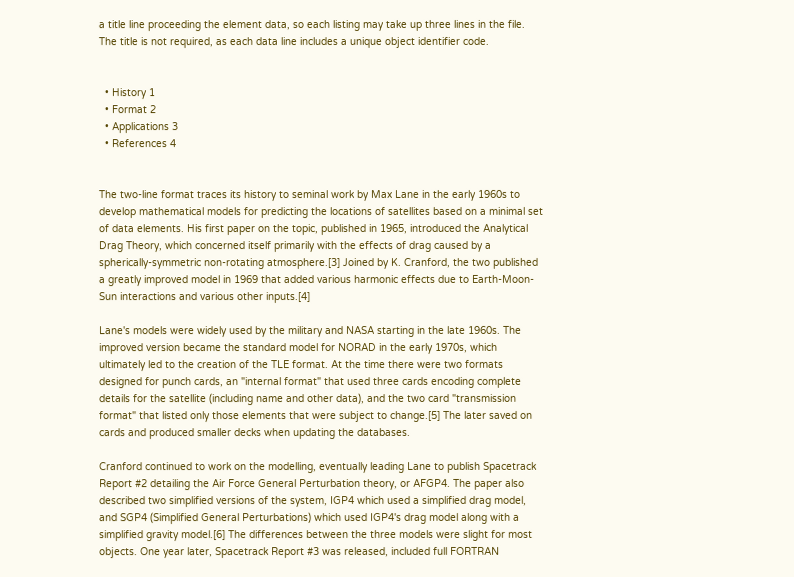a title line proceeding the element data, so each listing may take up three lines in the file. The title is not required, as each data line includes a unique object identifier code.


  • History 1
  • Format 2
  • Applications 3
  • References 4


The two-line format traces its history to seminal work by Max Lane in the early 1960s to develop mathematical models for predicting the locations of satellites based on a minimal set of data elements. His first paper on the topic, published in 1965, introduced the Analytical Drag Theory, which concerned itself primarily with the effects of drag caused by a spherically-symmetric non-rotating atmosphere.[3] Joined by K. Cranford, the two published a greatly improved model in 1969 that added various harmonic effects due to Earth-Moon-Sun interactions and various other inputs.[4]

Lane's models were widely used by the military and NASA starting in the late 1960s. The improved version became the standard model for NORAD in the early 1970s, which ultimately led to the creation of the TLE format. At the time there were two formats designed for punch cards, an "internal format" that used three cards encoding complete details for the satellite (including name and other data), and the two card "transmission format" that listed only those elements that were subject to change.[5] The later saved on cards and produced smaller decks when updating the databases.

Cranford continued to work on the modelling, eventually leading Lane to publish Spacetrack Report #2 detailing the Air Force General Perturbation theory, or AFGP4. The paper also described two simplified versions of the system, IGP4 which used a simplified drag model, and SGP4 (Simplified General Perturbations) which used IGP4's drag model along with a simplified gravity model.[6] The differences between the three models were slight for most objects. One year later, Spacetrack Report #3 was released, included full FORTRAN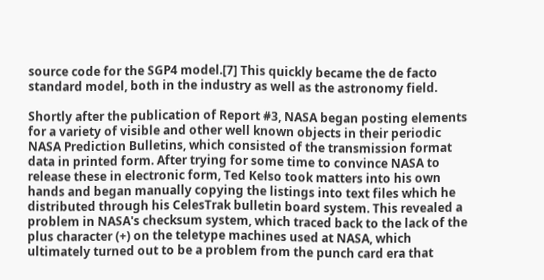source code for the SGP4 model.[7] This quickly became the de facto standard model, both in the industry as well as the astronomy field.

Shortly after the publication of Report #3, NASA began posting elements for a variety of visible and other well known objects in their periodic NASA Prediction Bulletins, which consisted of the transmission format data in printed form. After trying for some time to convince NASA to release these in electronic form, Ted Kelso took matters into his own hands and began manually copying the listings into text files which he distributed through his CelesTrak bulletin board system. This revealed a problem in NASA's checksum system, which traced back to the lack of the plus character (+) on the teletype machines used at NASA, which ultimately turned out to be a problem from the punch card era that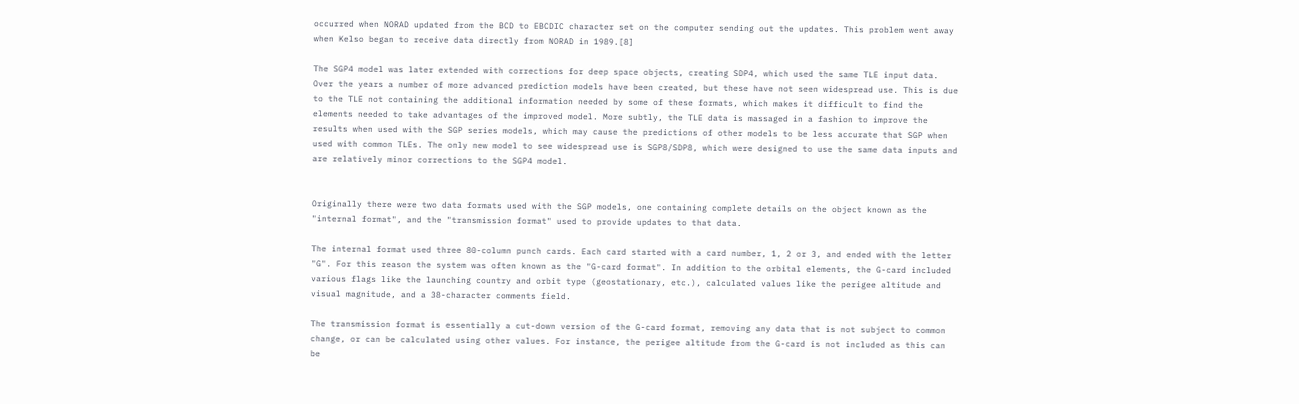occurred when NORAD updated from the BCD to EBCDIC character set on the computer sending out the updates. This problem went away when Kelso began to receive data directly from NORAD in 1989.[8]

The SGP4 model was later extended with corrections for deep space objects, creating SDP4, which used the same TLE input data. Over the years a number of more advanced prediction models have been created, but these have not seen widespread use. This is due to the TLE not containing the additional information needed by some of these formats, which makes it difficult to find the elements needed to take advantages of the improved model. More subtly, the TLE data is massaged in a fashion to improve the results when used with the SGP series models, which may cause the predictions of other models to be less accurate that SGP when used with common TLEs. The only new model to see widespread use is SGP8/SDP8, which were designed to use the same data inputs and are relatively minor corrections to the SGP4 model.


Originally there were two data formats used with the SGP models, one containing complete details on the object known as the "internal format", and the "transmission format" used to provide updates to that data.

The internal format used three 80-column punch cards. Each card started with a card number, 1, 2 or 3, and ended with the letter "G". For this reason the system was often known as the "G-card format". In addition to the orbital elements, the G-card included various flags like the launching country and orbit type (geostationary, etc.), calculated values like the perigee altitude and visual magnitude, and a 38-character comments field.

The transmission format is essentially a cut-down version of the G-card format, removing any data that is not subject to common change, or can be calculated using other values. For instance, the perigee altitude from the G-card is not included as this can be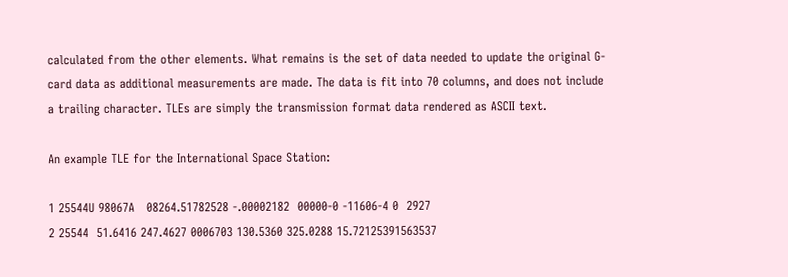calculated from the other elements. What remains is the set of data needed to update the original G-card data as additional measurements are made. The data is fit into 70 columns, and does not include a trailing character. TLEs are simply the transmission format data rendered as ASCII text.

An example TLE for the International Space Station:

1 25544U 98067A   08264.51782528 -.00002182  00000-0 -11606-4 0  2927
2 25544  51.6416 247.4627 0006703 130.5360 325.0288 15.72125391563537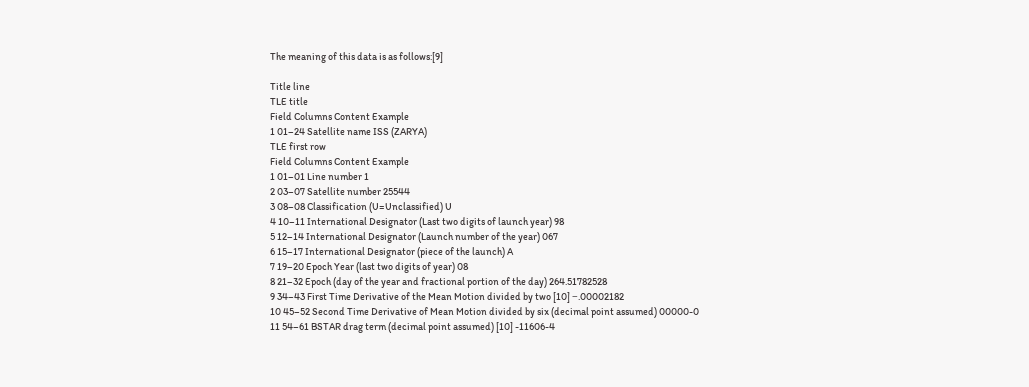The meaning of this data is as follows:[9]

Title line
TLE title
Field Columns Content Example
1 01–24 Satellite name ISS (ZARYA)
TLE first row
Field Columns Content Example
1 01–01 Line number 1
2 03–07 Satellite number 25544
3 08–08 Classification (U=Unclassified) U
4 10–11 International Designator (Last two digits of launch year) 98
5 12–14 International Designator (Launch number of the year) 067
6 15–17 International Designator (piece of the launch) A
7 19–20 Epoch Year (last two digits of year) 08
8 21–32 Epoch (day of the year and fractional portion of the day) 264.51782528
9 34–43 First Time Derivative of the Mean Motion divided by two [10] −.00002182
10 45–52 Second Time Derivative of Mean Motion divided by six (decimal point assumed) 00000-0
11 54–61 BSTAR drag term (decimal point assumed) [10] -11606-4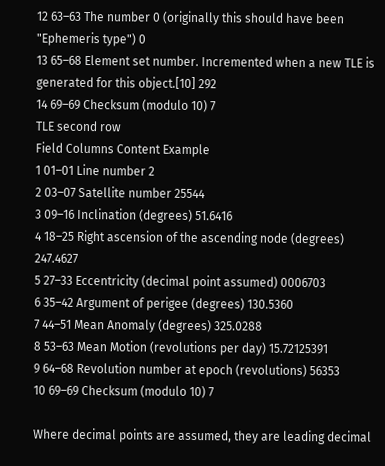12 63–63 The number 0 (originally this should have been "Ephemeris type") 0
13 65–68 Element set number. Incremented when a new TLE is generated for this object.[10] 292
14 69–69 Checksum (modulo 10) 7
TLE second row
Field Columns Content Example
1 01–01 Line number 2
2 03–07 Satellite number 25544
3 09–16 Inclination (degrees) 51.6416
4 18–25 Right ascension of the ascending node (degrees) 247.4627
5 27–33 Eccentricity (decimal point assumed) 0006703
6 35–42 Argument of perigee (degrees) 130.5360
7 44–51 Mean Anomaly (degrees) 325.0288
8 53–63 Mean Motion (revolutions per day) 15.72125391
9 64–68 Revolution number at epoch (revolutions) 56353
10 69–69 Checksum (modulo 10) 7

Where decimal points are assumed, they are leading decimal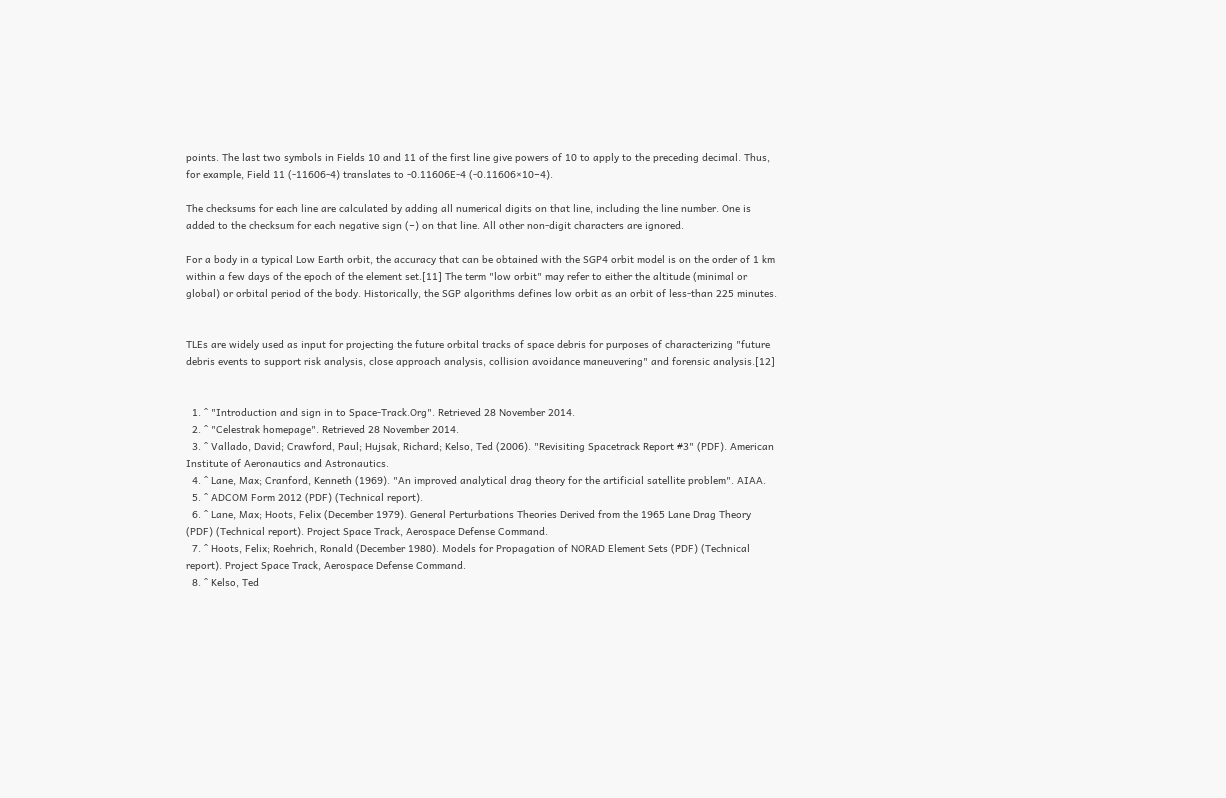points. The last two symbols in Fields 10 and 11 of the first line give powers of 10 to apply to the preceding decimal. Thus, for example, Field 11 (-11606-4) translates to -0.11606E-4 (-0.11606×10−4).

The checksums for each line are calculated by adding all numerical digits on that line, including the line number. One is added to the checksum for each negative sign (−) on that line. All other non-digit characters are ignored.

For a body in a typical Low Earth orbit, the accuracy that can be obtained with the SGP4 orbit model is on the order of 1 km within a few days of the epoch of the element set.[11] The term "low orbit" may refer to either the altitude (minimal or global) or orbital period of the body. Historically, the SGP algorithms defines low orbit as an orbit of less-than 225 minutes.


TLEs are widely used as input for projecting the future orbital tracks of space debris for purposes of characterizing "future debris events to support risk analysis, close approach analysis, collision avoidance maneuvering" and forensic analysis.[12]


  1. ^ "Introduction and sign in to Space-Track.Org". Retrieved 28 November 2014.
  2. ^ "Celestrak homepage". Retrieved 28 November 2014.
  3. ^ Vallado, David; Crawford, Paul; Hujsak, Richard; Kelso, Ted (2006). "Revisiting Spacetrack Report #3" (PDF). American Institute of Aeronautics and Astronautics.
  4. ^ Lane, Max; Cranford, Kenneth (1969). "An improved analytical drag theory for the artificial satellite problem". AIAA.
  5. ^ ADCOM Form 2012 (PDF) (Technical report).
  6. ^ Lane, Max; Hoots, Felix (December 1979). General Perturbations Theories Derived from the 1965 Lane Drag Theory (PDF) (Technical report). Project Space Track, Aerospace Defense Command.
  7. ^ Hoots, Felix; Roehrich, Ronald (December 1980). Models for Propagation of NORAD Element Sets (PDF) (Technical report). Project Space Track, Aerospace Defense Command.
  8. ^ Kelso, Ted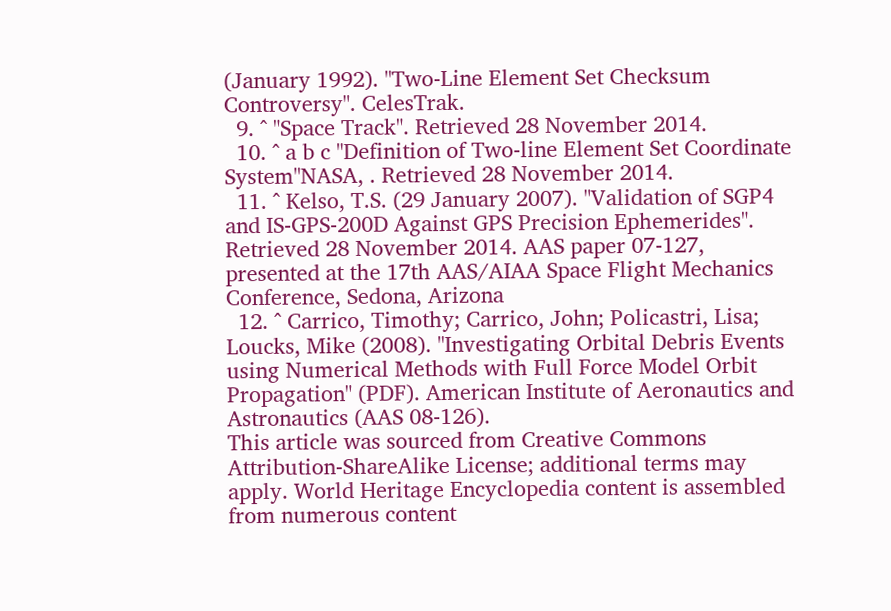(January 1992). "Two-Line Element Set Checksum Controversy". CelesTrak.
  9. ^ "Space Track". Retrieved 28 November 2014.
  10. ^ a b c "Definition of Two-line Element Set Coordinate System"NASA, . Retrieved 28 November 2014.
  11. ^ Kelso, T.S. (29 January 2007). "Validation of SGP4 and IS-GPS-200D Against GPS Precision Ephemerides". Retrieved 28 November 2014. AAS paper 07-127, presented at the 17th AAS/AIAA Space Flight Mechanics Conference, Sedona, Arizona
  12. ^ Carrico, Timothy; Carrico, John; Policastri, Lisa; Loucks, Mike (2008). "Investigating Orbital Debris Events using Numerical Methods with Full Force Model Orbit Propagation" (PDF). American Institute of Aeronautics and Astronautics (AAS 08-126).
This article was sourced from Creative Commons Attribution-ShareAlike License; additional terms may apply. World Heritage Encyclopedia content is assembled from numerous content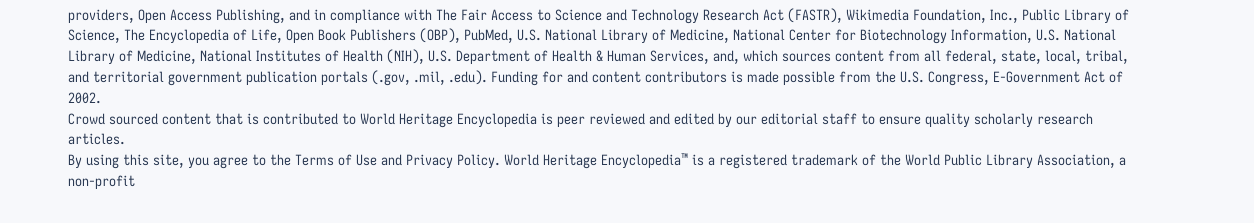providers, Open Access Publishing, and in compliance with The Fair Access to Science and Technology Research Act (FASTR), Wikimedia Foundation, Inc., Public Library of Science, The Encyclopedia of Life, Open Book Publishers (OBP), PubMed, U.S. National Library of Medicine, National Center for Biotechnology Information, U.S. National Library of Medicine, National Institutes of Health (NIH), U.S. Department of Health & Human Services, and, which sources content from all federal, state, local, tribal, and territorial government publication portals (.gov, .mil, .edu). Funding for and content contributors is made possible from the U.S. Congress, E-Government Act of 2002.
Crowd sourced content that is contributed to World Heritage Encyclopedia is peer reviewed and edited by our editorial staff to ensure quality scholarly research articles.
By using this site, you agree to the Terms of Use and Privacy Policy. World Heritage Encyclopedia™ is a registered trademark of the World Public Library Association, a non-profit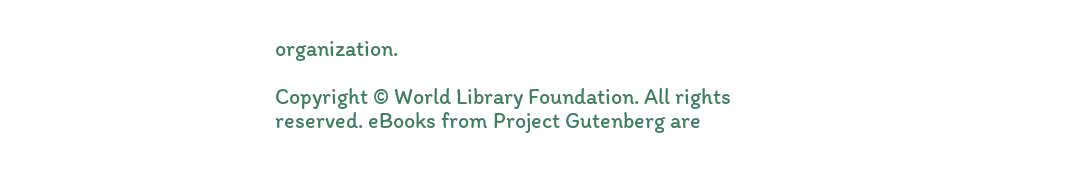organization.

Copyright © World Library Foundation. All rights reserved. eBooks from Project Gutenberg are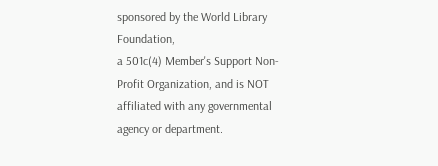sponsored by the World Library Foundation,
a 501c(4) Member's Support Non-Profit Organization, and is NOT affiliated with any governmental agency or department.